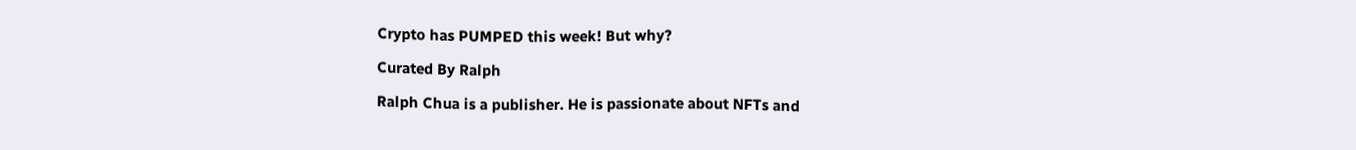Crypto has PUMPED this week! But why?

Curated By Ralph

Ralph Chua is a publisher. He is passionate about NFTs and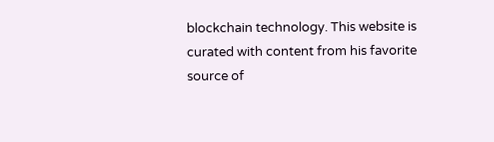blockchain technology. This website is curated with content from his favorite source of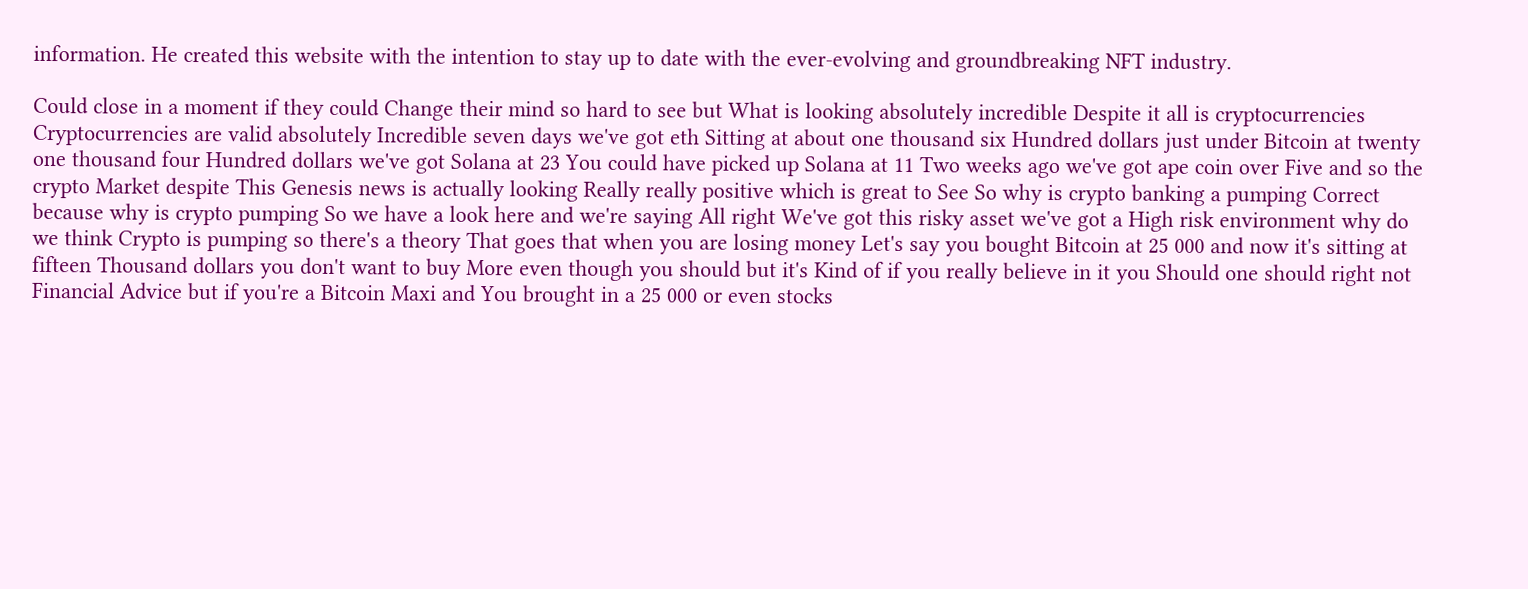information. He created this website with the intention to stay up to date with the ever-evolving and groundbreaking NFT industry.

Could close in a moment if they could Change their mind so hard to see but What is looking absolutely incredible Despite it all is cryptocurrencies Cryptocurrencies are valid absolutely Incredible seven days we've got eth Sitting at about one thousand six Hundred dollars just under Bitcoin at twenty one thousand four Hundred dollars we've got Solana at 23 You could have picked up Solana at 11 Two weeks ago we've got ape coin over Five and so the crypto Market despite This Genesis news is actually looking Really really positive which is great to See So why is crypto banking a pumping Correct because why is crypto pumping So we have a look here and we're saying All right We've got this risky asset we've got a High risk environment why do we think Crypto is pumping so there's a theory That goes that when you are losing money Let's say you bought Bitcoin at 25 000 and now it's sitting at fifteen Thousand dollars you don't want to buy More even though you should but it's Kind of if you really believe in it you Should one should right not Financial Advice but if you're a Bitcoin Maxi and You brought in a 25 000 or even stocks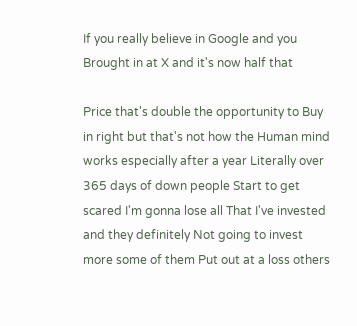If you really believe in Google and you Brought in at X and it's now half that

Price that's double the opportunity to Buy in right but that's not how the Human mind works especially after a year Literally over 365 days of down people Start to get scared I'm gonna lose all That I've invested and they definitely Not going to invest more some of them Put out at a loss others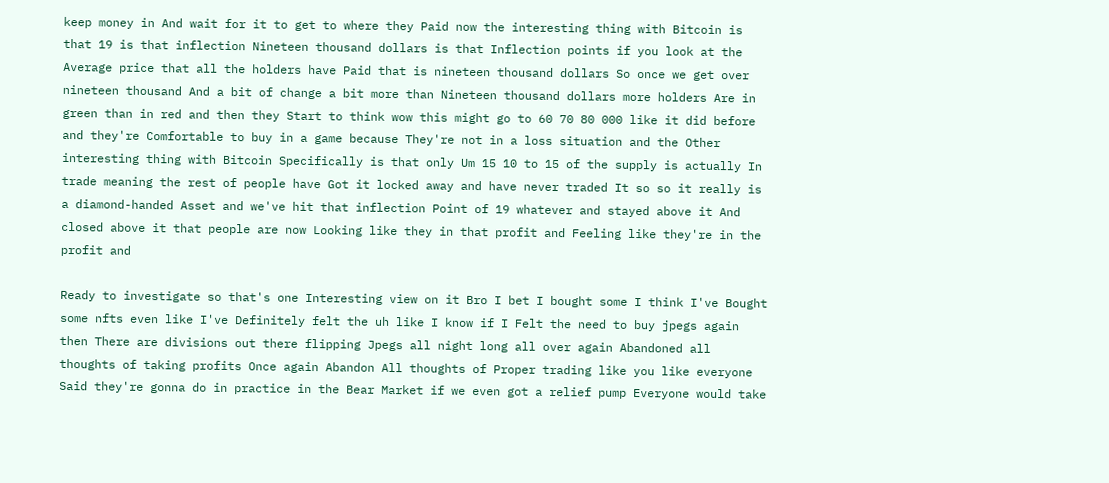keep money in And wait for it to get to where they Paid now the interesting thing with Bitcoin is that 19 is that inflection Nineteen thousand dollars is that Inflection points if you look at the Average price that all the holders have Paid that is nineteen thousand dollars So once we get over nineteen thousand And a bit of change a bit more than Nineteen thousand dollars more holders Are in green than in red and then they Start to think wow this might go to 60 70 80 000 like it did before and they're Comfortable to buy in a game because They're not in a loss situation and the Other interesting thing with Bitcoin Specifically is that only Um 15 10 to 15 of the supply is actually In trade meaning the rest of people have Got it locked away and have never traded It so so it really is a diamond-handed Asset and we've hit that inflection Point of 19 whatever and stayed above it And closed above it that people are now Looking like they in that profit and Feeling like they're in the profit and

Ready to investigate so that's one Interesting view on it Bro I bet I bought some I think I've Bought some nfts even like I've Definitely felt the uh like I know if I Felt the need to buy jpegs again then There are divisions out there flipping Jpegs all night long all over again Abandoned all thoughts of taking profits Once again Abandon All thoughts of Proper trading like you like everyone Said they're gonna do in practice in the Bear Market if we even got a relief pump Everyone would take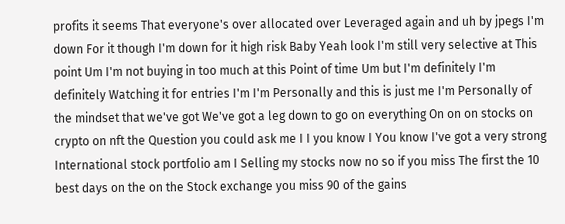profits it seems That everyone's over allocated over Leveraged again and uh by jpegs I'm down For it though I'm down for it high risk Baby Yeah look I'm still very selective at This point Um I'm not buying in too much at this Point of time Um but I'm definitely I'm definitely Watching it for entries I'm I'm Personally and this is just me I'm Personally of the mindset that we've got We've got a leg down to go on everything On on on stocks on crypto on nft the Question you could ask me I I you know I You know I've got a very strong International stock portfolio am I Selling my stocks now no so if you miss The first the 10 best days on the on the Stock exchange you miss 90 of the gains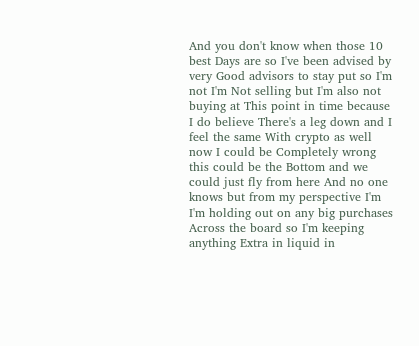And you don't know when those 10 best Days are so I've been advised by very Good advisors to stay put so I'm not I'm Not selling but I'm also not buying at This point in time because I do believe There's a leg down and I feel the same With crypto as well now I could be Completely wrong this could be the Bottom and we could just fly from here And no one knows but from my perspective I'm I'm holding out on any big purchases Across the board so I'm keeping anything Extra in liquid in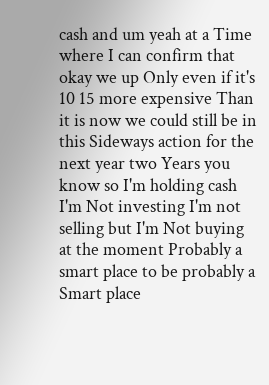cash and um yeah at a Time where I can confirm that okay we up Only even if it's 10 15 more expensive Than it is now we could still be in this Sideways action for the next year two Years you know so I'm holding cash I'm Not investing I'm not selling but I'm Not buying at the moment Probably a smart place to be probably a Smart place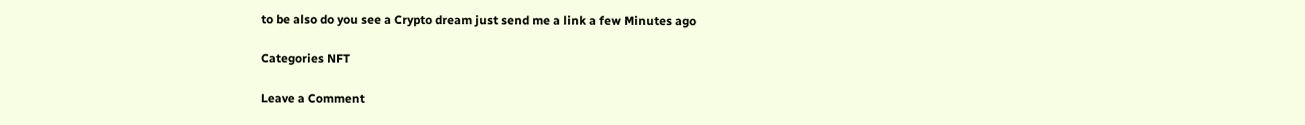to be also do you see a Crypto dream just send me a link a few Minutes ago

Categories NFT

Leave a Comment